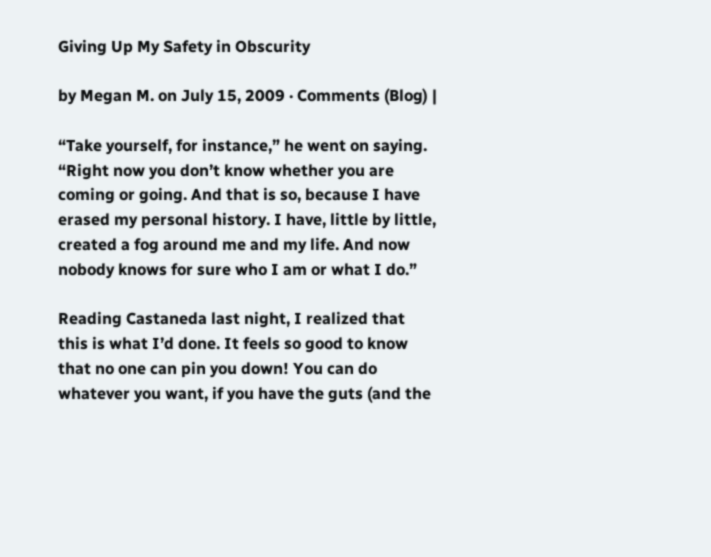Giving Up My Safety in Obscurity

by Megan M. on July 15, 2009 · Comments (Blog) |

“Take yourself, for instance,” he went on saying. “Right now you don’t know whether you are coming or going. And that is so, because I have erased my personal history. I have, little by little, created a fog around me and my life. And now nobody knows for sure who I am or what I do.”

Reading Castaneda last night, I realized that this is what I’d done. It feels so good to know that no one can pin you down! You can do whatever you want, if you have the guts (and the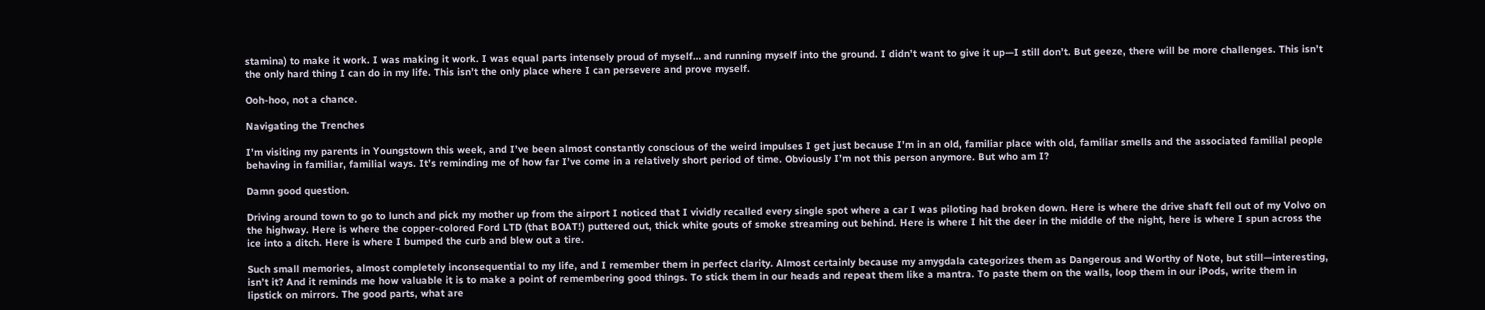stamina) to make it work. I was making it work. I was equal parts intensely proud of myself… and running myself into the ground. I didn’t want to give it up—I still don’t. But geeze, there will be more challenges. This isn’t the only hard thing I can do in my life. This isn’t the only place where I can persevere and prove myself.

Ooh-hoo, not a chance.

Navigating the Trenches

I’m visiting my parents in Youngstown this week, and I’ve been almost constantly conscious of the weird impulses I get just because I’m in an old, familiar place with old, familiar smells and the associated familial people behaving in familiar, familial ways. It’s reminding me of how far I’ve come in a relatively short period of time. Obviously I’m not this person anymore. But who am I?

Damn good question.

Driving around town to go to lunch and pick my mother up from the airport I noticed that I vividly recalled every single spot where a car I was piloting had broken down. Here is where the drive shaft fell out of my Volvo on the highway. Here is where the copper-colored Ford LTD (that BOAT!) puttered out, thick white gouts of smoke streaming out behind. Here is where I hit the deer in the middle of the night, here is where I spun across the ice into a ditch. Here is where I bumped the curb and blew out a tire.

Such small memories, almost completely inconsequential to my life, and I remember them in perfect clarity. Almost certainly because my amygdala categorizes them as Dangerous and Worthy of Note, but still—interesting, isn’t it? And it reminds me how valuable it is to make a point of remembering good things. To stick them in our heads and repeat them like a mantra. To paste them on the walls, loop them in our iPods, write them in lipstick on mirrors. The good parts, what are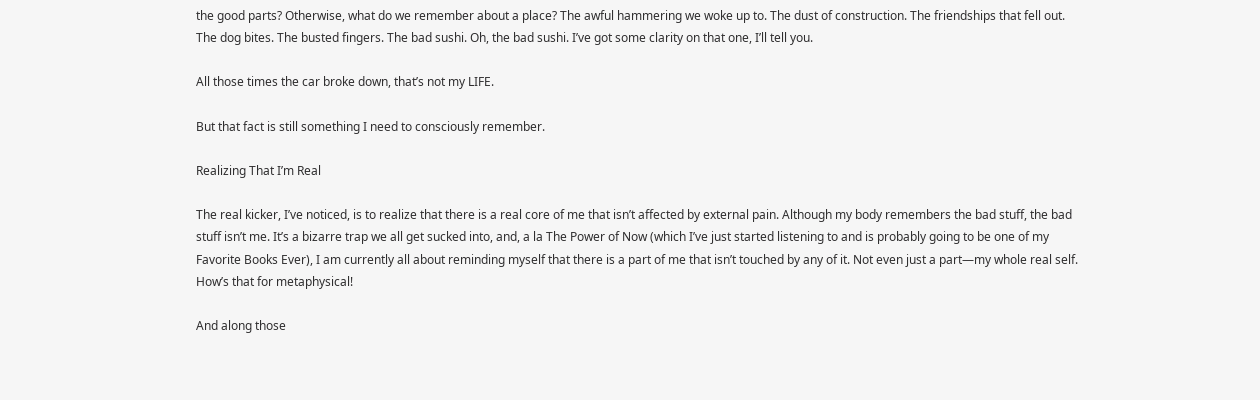the good parts? Otherwise, what do we remember about a place? The awful hammering we woke up to. The dust of construction. The friendships that fell out. The dog bites. The busted fingers. The bad sushi. Oh, the bad sushi. I’ve got some clarity on that one, I’ll tell you.

All those times the car broke down, that’s not my LIFE.

But that fact is still something I need to consciously remember.

Realizing That I’m Real

The real kicker, I’ve noticed, is to realize that there is a real core of me that isn’t affected by external pain. Although my body remembers the bad stuff, the bad stuff isn’t me. It’s a bizarre trap we all get sucked into, and, a la The Power of Now (which I’ve just started listening to and is probably going to be one of my Favorite Books Ever), I am currently all about reminding myself that there is a part of me that isn’t touched by any of it. Not even just a part—my whole real self. How’s that for metaphysical!

And along those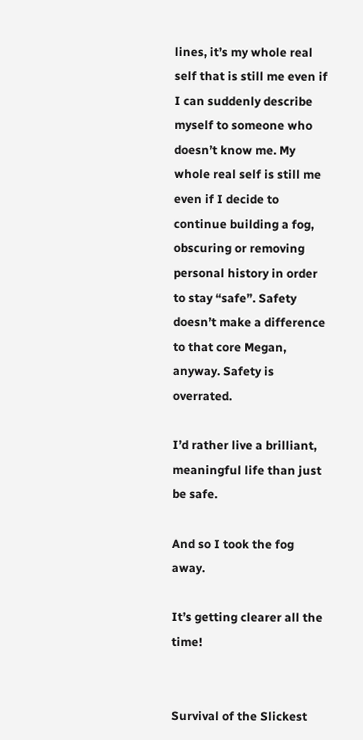lines, it’s my whole real self that is still me even if I can suddenly describe myself to someone who doesn’t know me. My whole real self is still me even if I decide to continue building a fog, obscuring or removing personal history in order to stay “safe”. Safety doesn’t make a difference to that core Megan, anyway. Safety is overrated.

I’d rather live a brilliant, meaningful life than just be safe.

And so I took the fog away.

It’s getting clearer all the time!


Survival of the Slickest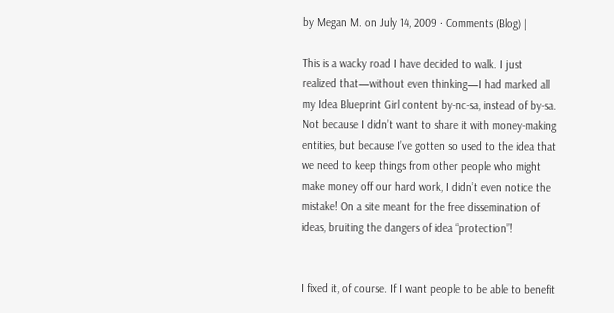by Megan M. on July 14, 2009 · Comments (Blog) |

This is a wacky road I have decided to walk. I just realized that—without even thinking—I had marked all my Idea Blueprint Girl content by-nc-sa, instead of by-sa. Not because I didn’t want to share it with money-making entities, but because I’ve gotten so used to the idea that we need to keep things from other people who might make money off our hard work, I didn’t even notice the mistake! On a site meant for the free dissemination of ideas, bruiting the dangers of idea “protection”!


I fixed it, of course. If I want people to be able to benefit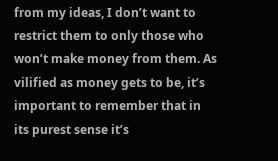from my ideas, I don’t want to restrict them to only those who won’t make money from them. As vilified as money gets to be, it’s important to remember that in its purest sense it’s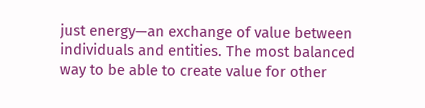just energy—an exchange of value between individuals and entities. The most balanced way to be able to create value for other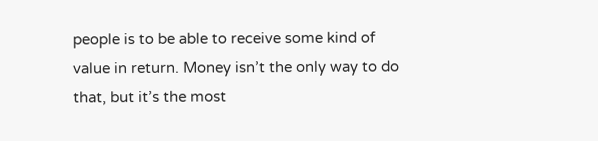people is to be able to receive some kind of value in return. Money isn’t the only way to do that, but it’s the most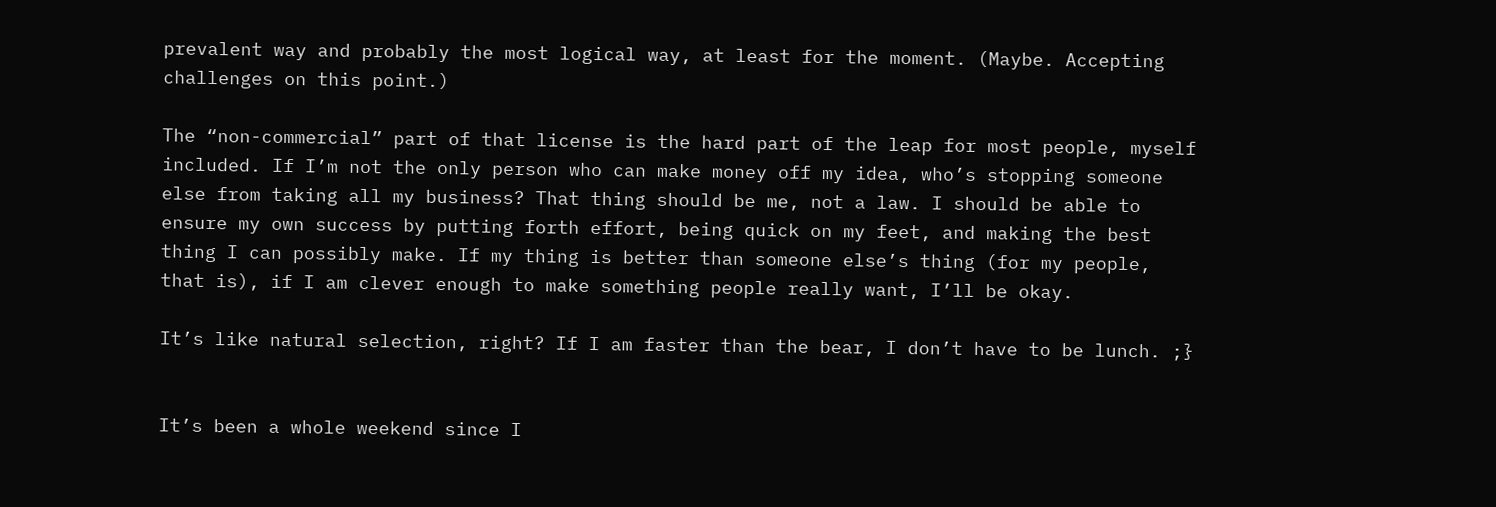prevalent way and probably the most logical way, at least for the moment. (Maybe. Accepting challenges on this point.)

The “non-commercial” part of that license is the hard part of the leap for most people, myself included. If I’m not the only person who can make money off my idea, who’s stopping someone else from taking all my business? That thing should be me, not a law. I should be able to ensure my own success by putting forth effort, being quick on my feet, and making the best thing I can possibly make. If my thing is better than someone else’s thing (for my people, that is), if I am clever enough to make something people really want, I’ll be okay.

It’s like natural selection, right? If I am faster than the bear, I don’t have to be lunch. ;}


It’s been a whole weekend since I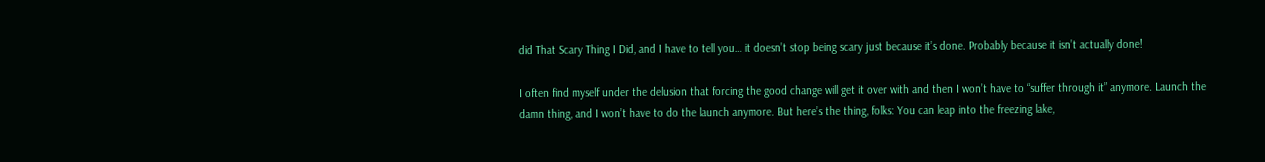did That Scary Thing I Did, and I have to tell you… it doesn’t stop being scary just because it’s done. Probably because it isn’t actually done!

I often find myself under the delusion that forcing the good change will get it over with and then I won’t have to “suffer through it” anymore. Launch the damn thing, and I won’t have to do the launch anymore. But here’s the thing, folks: You can leap into the freezing lake,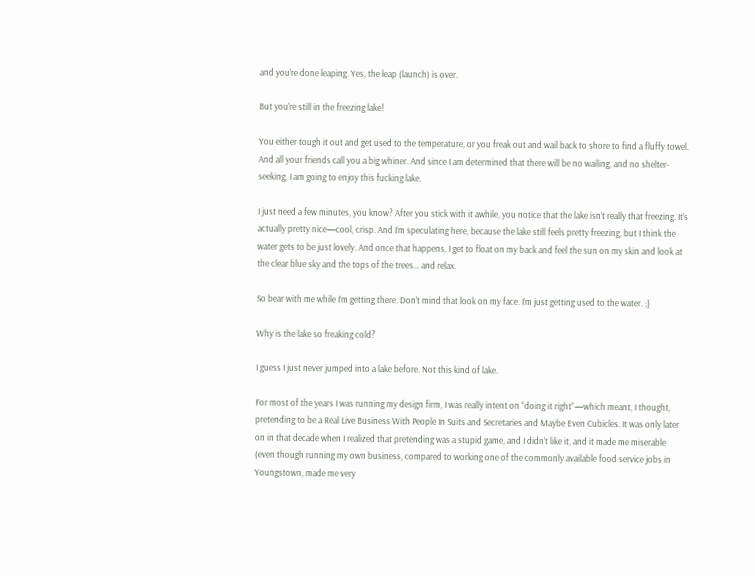and you’re done leaping. Yes, the leap (launch) is over.

But you’re still in the freezing lake!

You either tough it out and get used to the temperature, or you freak out and wail back to shore to find a fluffy towel. And all your friends call you a big whiner. And since I am determined that there will be no wailing, and no shelter-seeking, I am going to enjoy this fucking lake.

I just need a few minutes, you know? After you stick with it awhile, you notice that the lake isn’t really that freezing. It’s actually pretty nice—cool, crisp. And I’m speculating here, because the lake still feels pretty freezing, but I think the water gets to be just lovely. And once that happens, I get to float on my back and feel the sun on my skin and look at the clear blue sky and the tops of the trees… and relax.

So bear with me while I’m getting there. Don’t mind that look on my face. I’m just getting used to the water. ;}

Why is the lake so freaking cold?

I guess I just never jumped into a lake before. Not this kind of lake.

For most of the years I was running my design firm, I was really intent on “doing it right”—which meant, I thought, pretending to be a Real Live Business With People In Suits and Secretaries and Maybe Even Cubicles. It was only later on in that decade when I realized that pretending was a stupid game, and I didn’t like it, and it made me miserable (even though running my own business, compared to working one of the commonly available food service jobs in Youngstown, made me very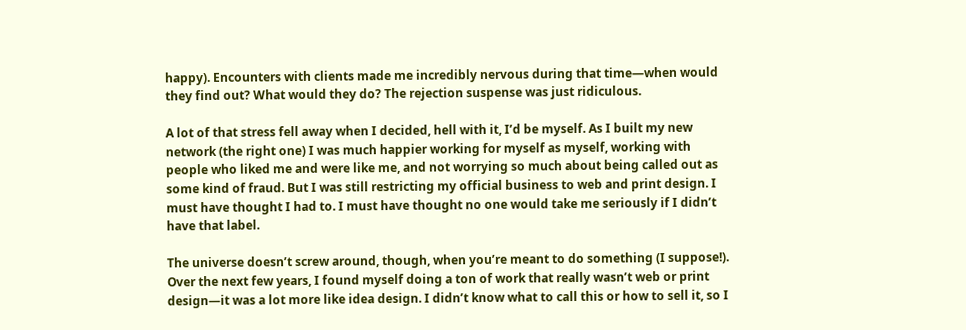happy). Encounters with clients made me incredibly nervous during that time—when would they find out? What would they do? The rejection suspense was just ridiculous.

A lot of that stress fell away when I decided, hell with it, I’d be myself. As I built my new network (the right one) I was much happier working for myself as myself, working with people who liked me and were like me, and not worrying so much about being called out as some kind of fraud. But I was still restricting my official business to web and print design. I must have thought I had to. I must have thought no one would take me seriously if I didn’t have that label.

The universe doesn’t screw around, though, when you’re meant to do something (I suppose!). Over the next few years, I found myself doing a ton of work that really wasn’t web or print design—it was a lot more like idea design. I didn’t know what to call this or how to sell it, so I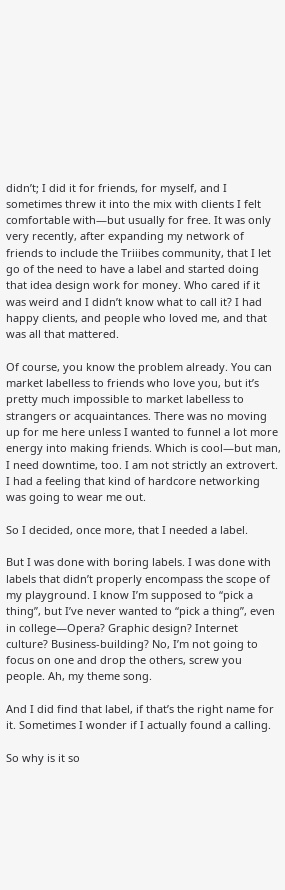didn’t; I did it for friends, for myself, and I sometimes threw it into the mix with clients I felt comfortable with—but usually for free. It was only very recently, after expanding my network of friends to include the Triiibes community, that I let go of the need to have a label and started doing that idea design work for money. Who cared if it was weird and I didn’t know what to call it? I had happy clients, and people who loved me, and that was all that mattered.

Of course, you know the problem already. You can market labelless to friends who love you, but it’s pretty much impossible to market labelless to strangers or acquaintances. There was no moving up for me here unless I wanted to funnel a lot more energy into making friends. Which is cool—but man, I need downtime, too. I am not strictly an extrovert. I had a feeling that kind of hardcore networking was going to wear me out.

So I decided, once more, that I needed a label.

But I was done with boring labels. I was done with labels that didn’t properly encompass the scope of my playground. I know I’m supposed to “pick a thing”, but I’ve never wanted to “pick a thing”, even in college—Opera? Graphic design? Internet culture? Business-building? No, I’m not going to focus on one and drop the others, screw you people. Ah, my theme song.

And I did find that label, if that’s the right name for it. Sometimes I wonder if I actually found a calling.

So why is it so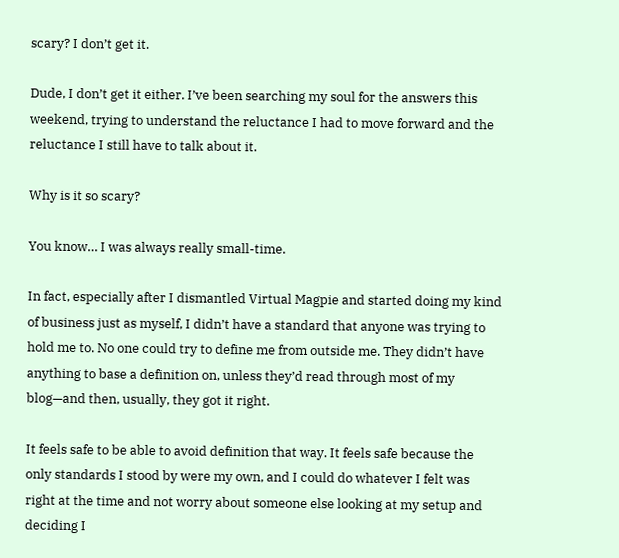scary? I don’t get it.

Dude, I don’t get it either. I’ve been searching my soul for the answers this weekend, trying to understand the reluctance I had to move forward and the reluctance I still have to talk about it.

Why is it so scary?

You know… I was always really small-time.

In fact, especially after I dismantled Virtual Magpie and started doing my kind of business just as myself, I didn’t have a standard that anyone was trying to hold me to. No one could try to define me from outside me. They didn’t have anything to base a definition on, unless they’d read through most of my blog—and then, usually, they got it right.

It feels safe to be able to avoid definition that way. It feels safe because the only standards I stood by were my own, and I could do whatever I felt was right at the time and not worry about someone else looking at my setup and deciding I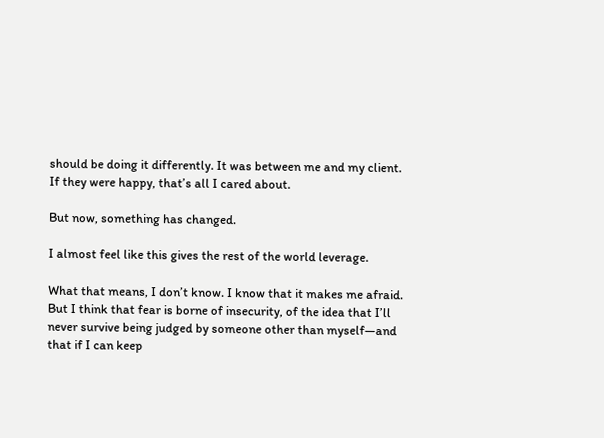should be doing it differently. It was between me and my client. If they were happy, that’s all I cared about.

But now, something has changed.

I almost feel like this gives the rest of the world leverage.

What that means, I don’t know. I know that it makes me afraid. But I think that fear is borne of insecurity, of the idea that I’ll never survive being judged by someone other than myself—and that if I can keep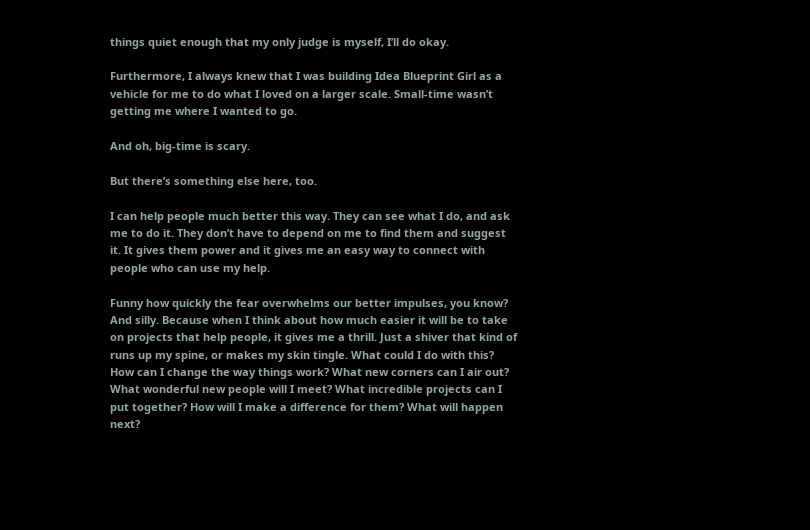things quiet enough that my only judge is myself, I’ll do okay.

Furthermore, I always knew that I was building Idea Blueprint Girl as a vehicle for me to do what I loved on a larger scale. Small-time wasn’t getting me where I wanted to go.

And oh, big-time is scary.

But there’s something else here, too.

I can help people much better this way. They can see what I do, and ask me to do it. They don’t have to depend on me to find them and suggest it. It gives them power and it gives me an easy way to connect with people who can use my help.

Funny how quickly the fear overwhelms our better impulses, you know? And silly. Because when I think about how much easier it will be to take on projects that help people, it gives me a thrill. Just a shiver that kind of runs up my spine, or makes my skin tingle. What could I do with this? How can I change the way things work? What new corners can I air out? What wonderful new people will I meet? What incredible projects can I put together? How will I make a difference for them? What will happen next?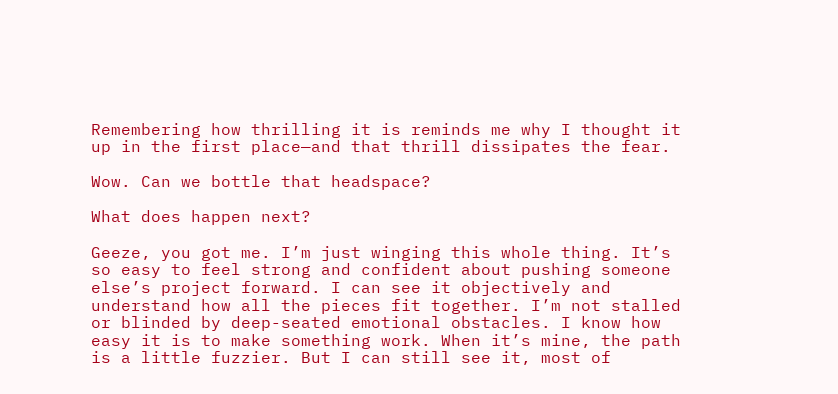Remembering how thrilling it is reminds me why I thought it up in the first place—and that thrill dissipates the fear.

Wow. Can we bottle that headspace?

What does happen next?

Geeze, you got me. I’m just winging this whole thing. It’s so easy to feel strong and confident about pushing someone else’s project forward. I can see it objectively and understand how all the pieces fit together. I’m not stalled or blinded by deep-seated emotional obstacles. I know how easy it is to make something work. When it’s mine, the path is a little fuzzier. But I can still see it, most of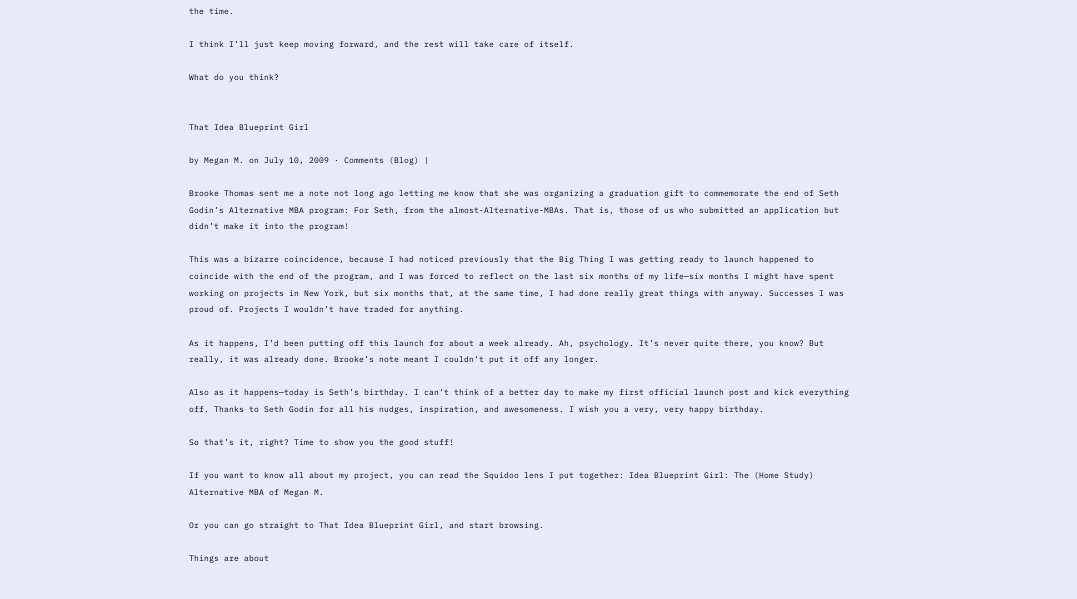the time.

I think I’ll just keep moving forward, and the rest will take care of itself.

What do you think?


That Idea Blueprint Girl

by Megan M. on July 10, 2009 · Comments (Blog) |

Brooke Thomas sent me a note not long ago letting me know that she was organizing a graduation gift to commemorate the end of Seth Godin’s Alternative MBA program: For Seth, from the almost-Alternative-MBAs. That is, those of us who submitted an application but didn’t make it into the program!

This was a bizarre coincidence, because I had noticed previously that the Big Thing I was getting ready to launch happened to coincide with the end of the program, and I was forced to reflect on the last six months of my life—six months I might have spent working on projects in New York, but six months that, at the same time, I had done really great things with anyway. Successes I was proud of. Projects I wouldn’t have traded for anything.

As it happens, I’d been putting off this launch for about a week already. Ah, psychology. It’s never quite there, you know? But really, it was already done. Brooke’s note meant I couldn’t put it off any longer.

Also as it happens—today is Seth’s birthday. I can’t think of a better day to make my first official launch post and kick everything off. Thanks to Seth Godin for all his nudges, inspiration, and awesomeness. I wish you a very, very happy birthday.

So that’s it, right? Time to show you the good stuff!

If you want to know all about my project, you can read the Squidoo lens I put together: Idea Blueprint Girl: The (Home Study) Alternative MBA of Megan M.

Or you can go straight to That Idea Blueprint Girl, and start browsing.

Things are about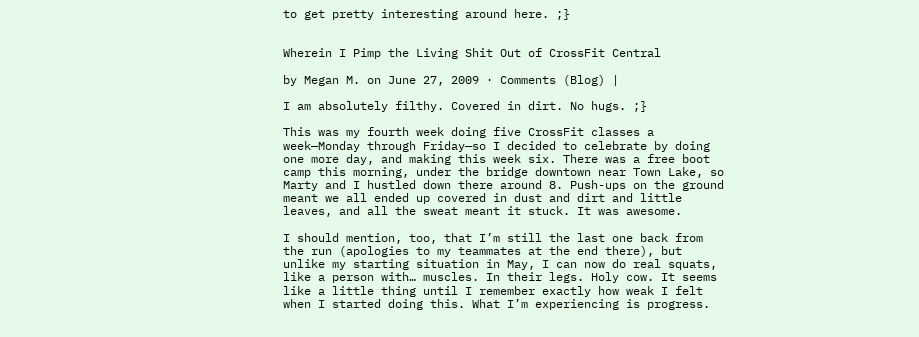to get pretty interesting around here. ;}


Wherein I Pimp the Living Shit Out of CrossFit Central

by Megan M. on June 27, 2009 · Comments (Blog) |

I am absolutely filthy. Covered in dirt. No hugs. ;}

This was my fourth week doing five CrossFit classes a week—Monday through Friday—so I decided to celebrate by doing one more day, and making this week six. There was a free boot camp this morning, under the bridge downtown near Town Lake, so Marty and I hustled down there around 8. Push-ups on the ground meant we all ended up covered in dust and dirt and little leaves, and all the sweat meant it stuck. It was awesome.

I should mention, too, that I’m still the last one back from the run (apologies to my teammates at the end there), but unlike my starting situation in May, I can now do real squats, like a person with… muscles. In their legs. Holy cow. It seems like a little thing until I remember exactly how weak I felt when I started doing this. What I’m experiencing is progress.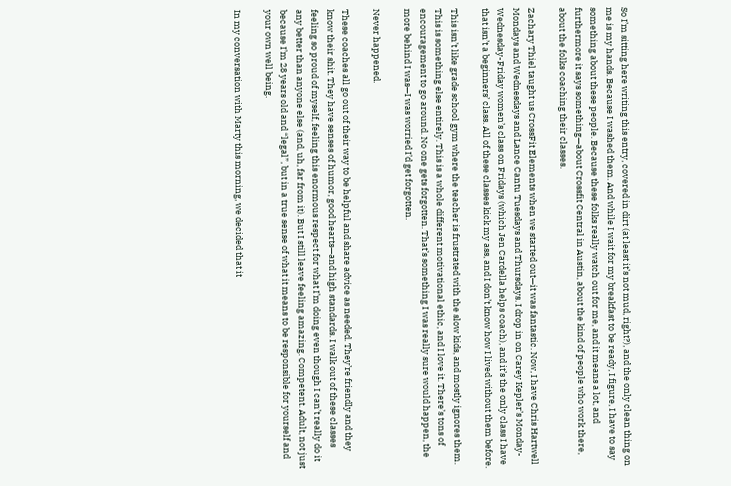So I’m sitting here writing this entry, covered in dirt (at least it’s not mud, right?), and the only clean thing on me is my hands. Because I washed them. And while I wait for my breakfast to be ready, I figure, I have to say something about these people. Because these folks really watch out for me, and it means a lot, and furthermore it says something—about Crossfit Central in Austin, about the kind of people who work there, about the folks coaching their classes.

Zachary Thiel taught us CrossFit Elements when we started out—it was fantastic. Now, I have Chris Hartwell Mondays and Wednesdays and Lance Cantu Tuesdays and Thursdays. I drop in on Carey Kepler’s Monday-Wednesday-Friday women’s class on Fridays (which Jen Cardella helps coach), and it’s the only class I have that isn’t a beginners’ class. All of these classes kick my ass, and I don’t know how I lived without them before.

This isn’t like grade school gym where the teacher is frustrated with the slow kids, and mostly ignores them. This is something else entirely. This is a whole different motivational ethic, and I love it. There’s tons of encouragement to go around. No one gets forgotten. That’s something I was really sure would happen, the more behind I was—I was worried I’d get forgotten.

Never happened.

These coaches all go out of their way to be helpful and share advice as needed. They’re friendly and they know their shit. They have senses of humor, good hearts—and high standards. I walk out of these classes feeling so proud of myself, feeling this enormous respect for what I’m doing even though I can’t really do it any better than anyone else (and, uh, far from it). But I still leave feeling amazing. Competent. Adult, not just because I’m 28 years old and “legal”, but in a true sense of what it means to be responsible for yourself and your own well being.

In my conversation with Marty this morning, we decided that it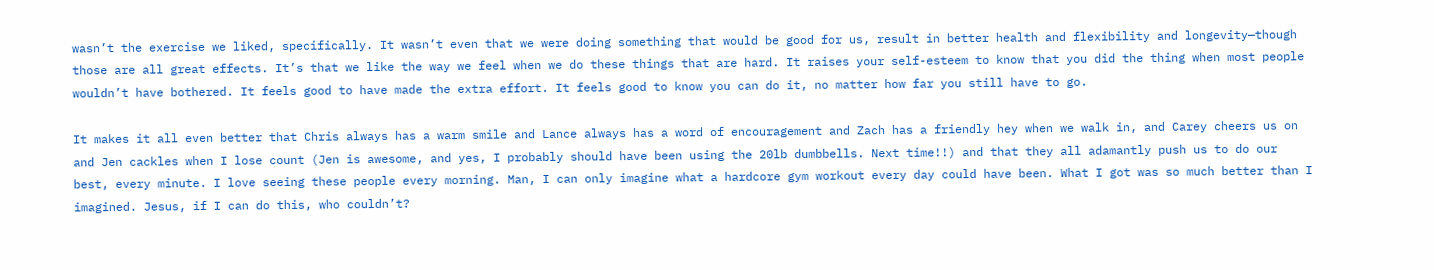wasn’t the exercise we liked, specifically. It wasn’t even that we were doing something that would be good for us, result in better health and flexibility and longevity—though those are all great effects. It’s that we like the way we feel when we do these things that are hard. It raises your self-esteem to know that you did the thing when most people wouldn’t have bothered. It feels good to have made the extra effort. It feels good to know you can do it, no matter how far you still have to go.

It makes it all even better that Chris always has a warm smile and Lance always has a word of encouragement and Zach has a friendly hey when we walk in, and Carey cheers us on and Jen cackles when I lose count (Jen is awesome, and yes, I probably should have been using the 20lb dumbbells. Next time!!) and that they all adamantly push us to do our best, every minute. I love seeing these people every morning. Man, I can only imagine what a hardcore gym workout every day could have been. What I got was so much better than I imagined. Jesus, if I can do this, who couldn’t?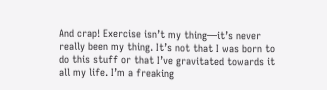And crap! Exercise isn’t my thing—it’s never really been my thing. It’s not that I was born to do this stuff or that I’ve gravitated towards it all my life. I’m a freaking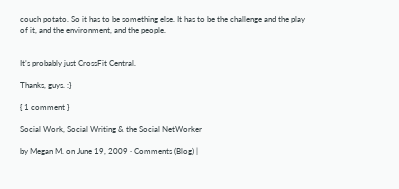couch potato. So it has to be something else. It has to be the challenge and the play of it, and the environment, and the people.


It’s probably just CrossFit Central.

Thanks, guys. :}

{ 1 comment }

Social Work, Social Writing & the Social NetWorker

by Megan M. on June 19, 2009 · Comments (Blog) |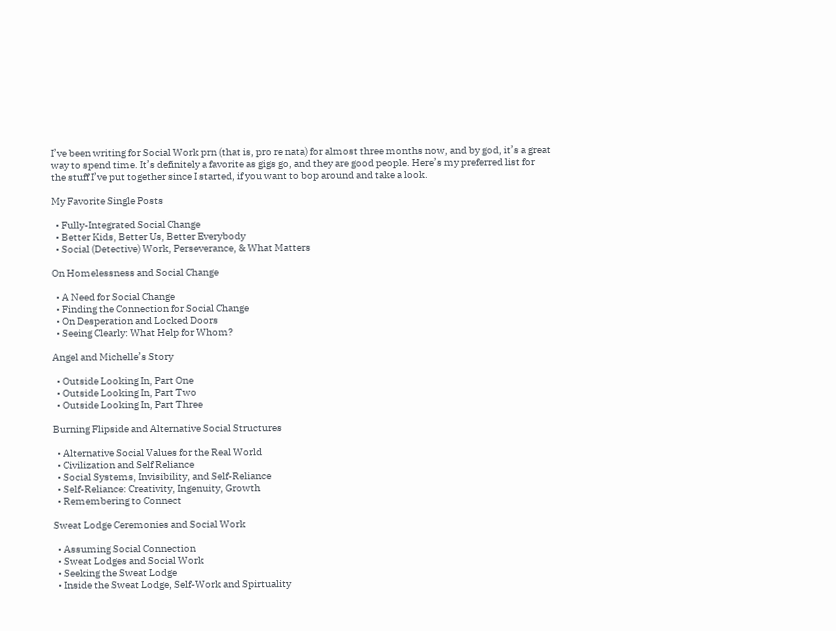I’ve been writing for Social Work prn (that is, pro re nata) for almost three months now, and by god, it’s a great way to spend time. It’s definitely a favorite as gigs go, and they are good people. Here’s my preferred list for the stuff I’ve put together since I started, if you want to bop around and take a look.

My Favorite Single Posts

  • Fully-Integrated Social Change
  • Better Kids, Better Us, Better Everybody
  • Social (Detective) Work, Perseverance, & What Matters

On Homelessness and Social Change

  • A Need for Social Change
  • Finding the Connection for Social Change
  • On Desperation and Locked Doors
  • Seeing Clearly: What Help for Whom?

Angel and Michelle’s Story

  • Outside Looking In, Part One
  • Outside Looking In, Part Two
  • Outside Looking In, Part Three

Burning Flipside and Alternative Social Structures

  • Alternative Social Values for the Real World
  • Civilization and Self Reliance
  • Social Systems, Invisibility, and Self-Reliance
  • Self-Reliance: Creativity, Ingenuity, Growth
  • Remembering to Connect

Sweat Lodge Ceremonies and Social Work

  • Assuming Social Connection
  • Sweat Lodges and Social Work
  • Seeking the Sweat Lodge
  • Inside the Sweat Lodge, Self-Work and Spirtuality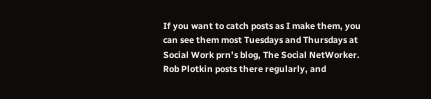If you want to catch posts as I make them, you can see them most Tuesdays and Thursdays at Social Work prn’s blog, The Social NetWorker. Rob Plotkin posts there regularly, and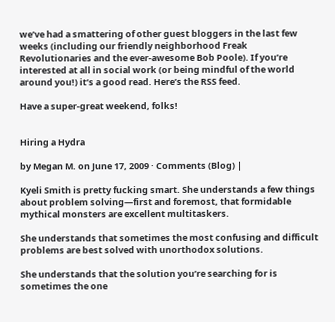we’ve had a smattering of other guest bloggers in the last few weeks (including our friendly neighborhood Freak Revolutionaries and the ever-awesome Bob Poole). If you’re interested at all in social work (or being mindful of the world around you!) it’s a good read. Here’s the RSS feed.

Have a super-great weekend, folks!


Hiring a Hydra

by Megan M. on June 17, 2009 · Comments (Blog) |

Kyeli Smith is pretty fucking smart. She understands a few things about problem solving—first and foremost, that formidable mythical monsters are excellent multitaskers.

She understands that sometimes the most confusing and difficult problems are best solved with unorthodox solutions.

She understands that the solution you’re searching for is sometimes the one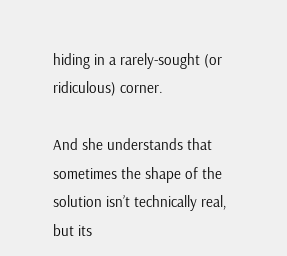hiding in a rarely-sought (or ridiculous) corner.

And she understands that sometimes the shape of the solution isn’t technically real, but its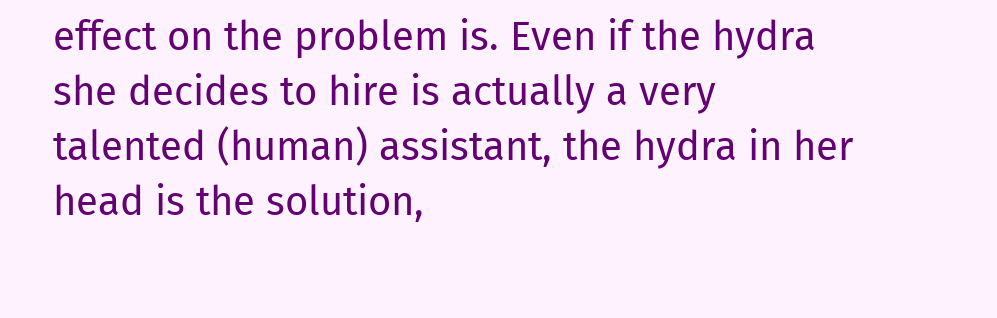effect on the problem is. Even if the hydra she decides to hire is actually a very talented (human) assistant, the hydra in her head is the solution,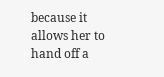because it allows her to hand off a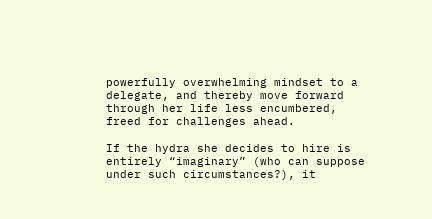powerfully overwhelming mindset to a delegate, and thereby move forward through her life less encumbered, freed for challenges ahead.

If the hydra she decides to hire is entirely “imaginary” (who can suppose under such circumstances?), it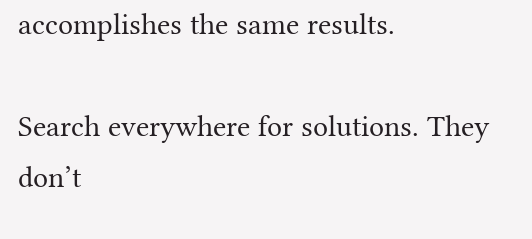accomplishes the same results.

Search everywhere for solutions. They don’t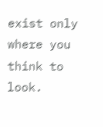exist only where you think to look.